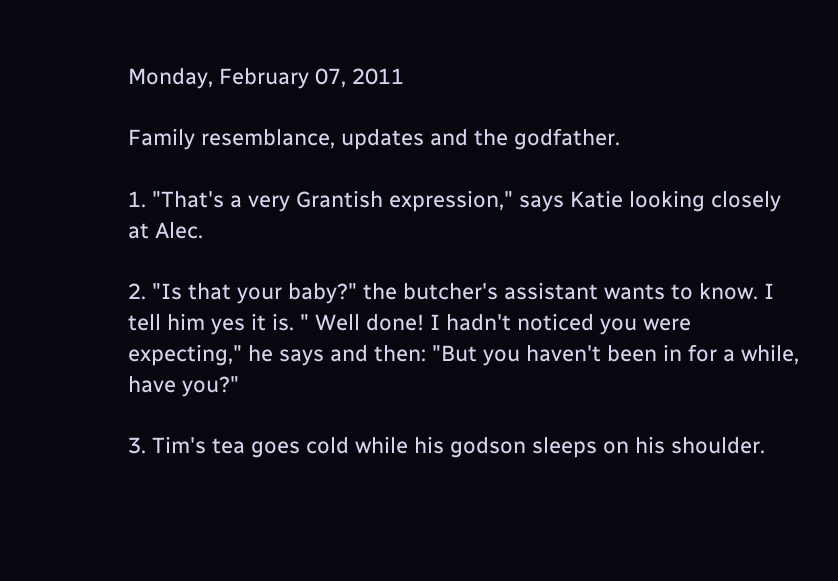Monday, February 07, 2011

Family resemblance, updates and the godfather.

1. "That's a very Grantish expression," says Katie looking closely at Alec.

2. "Is that your baby?" the butcher's assistant wants to know. I tell him yes it is. " Well done! I hadn't noticed you were expecting," he says and then: "But you haven't been in for a while, have you?"

3. Tim's tea goes cold while his godson sleeps on his shoulder.